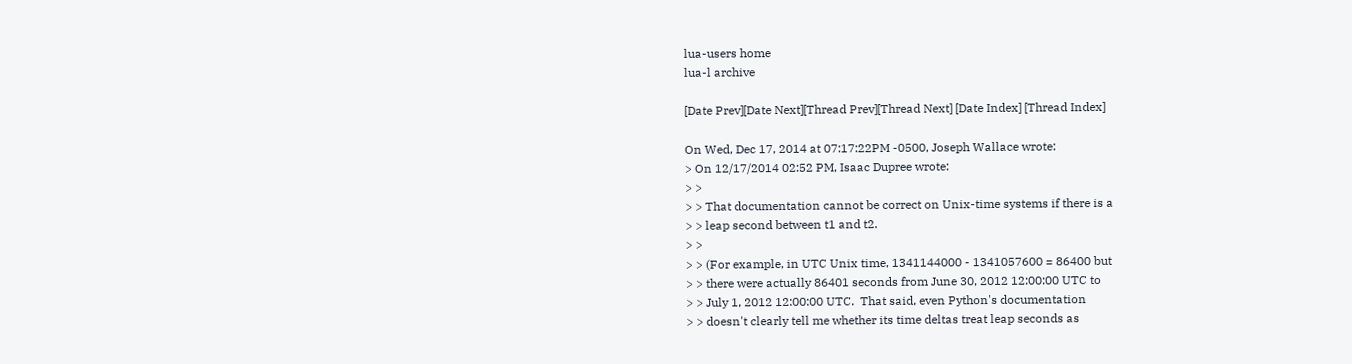lua-users home
lua-l archive

[Date Prev][Date Next][Thread Prev][Thread Next] [Date Index] [Thread Index]

On Wed, Dec 17, 2014 at 07:17:22PM -0500, Joseph Wallace wrote:
> On 12/17/2014 02:52 PM, Isaac Dupree wrote:
> >
> > That documentation cannot be correct on Unix-time systems if there is a
> > leap second between t1 and t2.
> >
> > (For example, in UTC Unix time, 1341144000 - 1341057600 = 86400 but
> > there were actually 86401 seconds from June 30, 2012 12:00:00 UTC to
> > July 1, 2012 12:00:00 UTC.  That said, even Python's documentation
> > doesn't clearly tell me whether its time deltas treat leap seconds as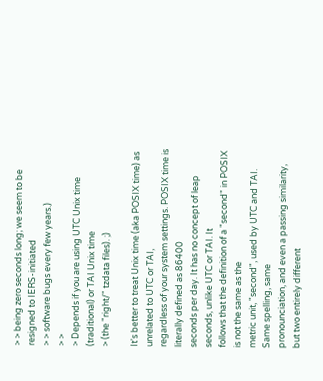> > being zero seconds long; we seem to be resigned to IERS-initiated
> > software bugs every few years.)
> >
> Depends if you are using UTC Unix time (traditional) or TAI Unix time
> (the "right/" tzdata files). ;)

It's better to treat Unix time (aka POSIX time) as unrelated to UTC or TAI,
regardless of your system settings. POSIX time is literally defined as 86400
seconds per day. It has no concept of leap seconds, unlike UTC or TAI. It
follows that the definition of a "second" in POSIX is not the same as the
metric unit, "second", used by UTC and TAI. Same spelling, same
pronounciation, and even a passing similarity, but two entirely different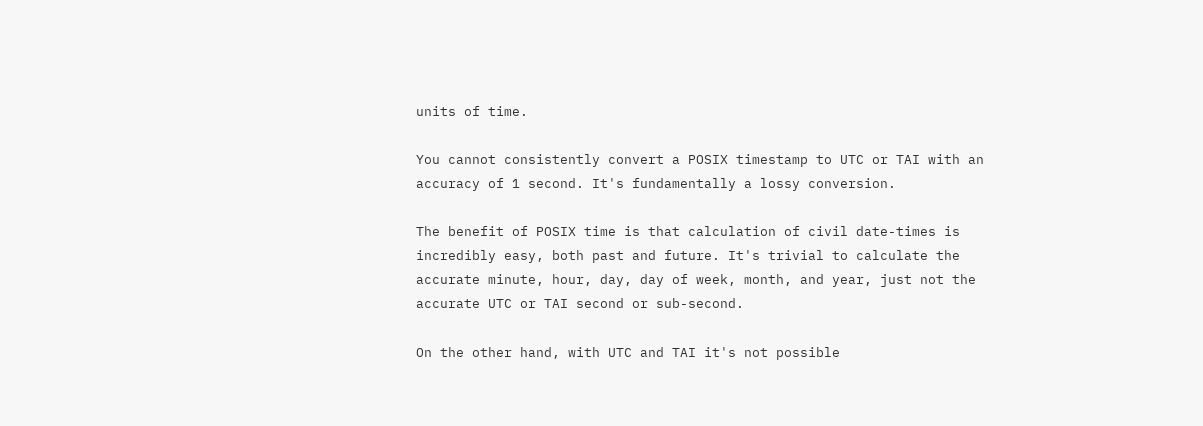units of time.

You cannot consistently convert a POSIX timestamp to UTC or TAI with an
accuracy of 1 second. It's fundamentally a lossy conversion.

The benefit of POSIX time is that calculation of civil date-times is
incredibly easy, both past and future. It's trivial to calculate the
accurate minute, hour, day, day of week, month, and year, just not the
accurate UTC or TAI second or sub-second.

On the other hand, with UTC and TAI it's not possible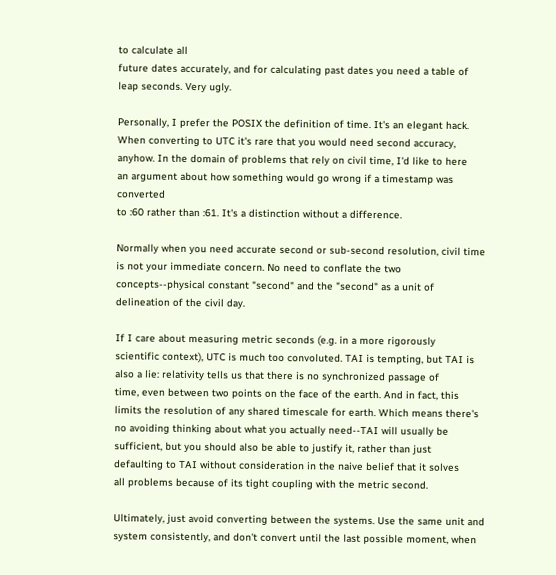to calculate all
future dates accurately, and for calculating past dates you need a table of
leap seconds. Very ugly.

Personally, I prefer the POSIX the definition of time. It's an elegant hack.
When converting to UTC it's rare that you would need second accuracy,
anyhow. In the domain of problems that rely on civil time, I'd like to here
an argument about how something would go wrong if a timestamp was converted
to :60 rather than :61. It's a distinction without a difference.

Normally when you need accurate second or sub-second resolution, civil time
is not your immediate concern. No need to conflate the two
concepts--physical constant "second" and the "second" as a unit of
delineation of the civil day.

If I care about measuring metric seconds (e.g. in a more rigorously
scientific context), UTC is much too convoluted. TAI is tempting, but TAI is
also a lie: relativity tells us that there is no synchronized passage of
time, even between two points on the face of the earth. And in fact, this
limits the resolution of any shared timescale for earth. Which means there's
no avoiding thinking about what you actually need--TAI will usually be
sufficient, but you should also be able to justify it, rather than just
defaulting to TAI without consideration in the naive belief that it solves
all problems because of its tight coupling with the metric second.

Ultimately, just avoid converting between the systems. Use the same unit and
system consistently, and don't convert until the last possible moment, when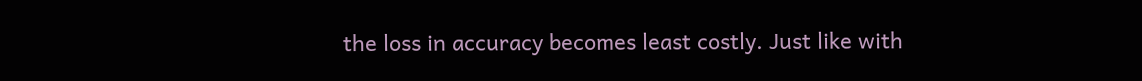the loss in accuracy becomes least costly. Just like with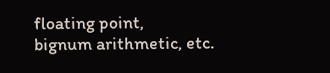floating point,
bignum arithmetic, etc.